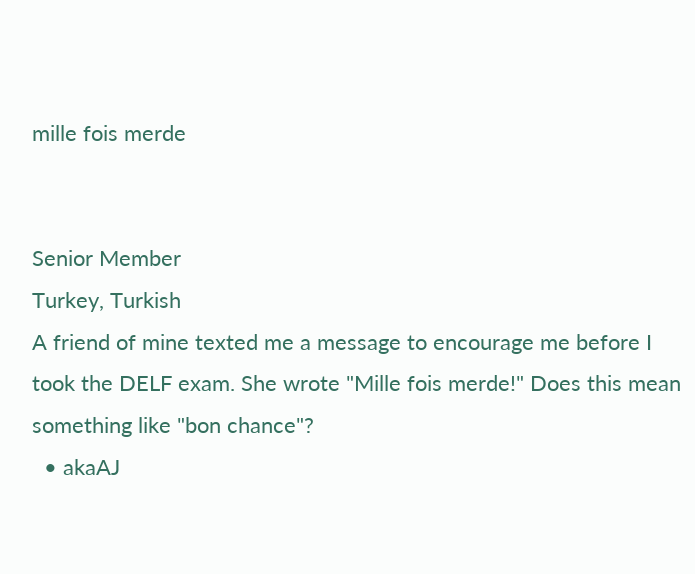mille fois merde


Senior Member
Turkey, Turkish
A friend of mine texted me a message to encourage me before I took the DELF exam. She wrote "Mille fois merde!" Does this mean something like "bon chance"?
  • akaAJ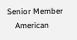Senior Member
    American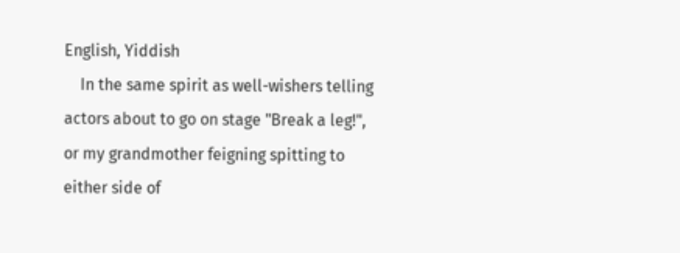English, Yiddish
    In the same spirit as well-wishers telling actors about to go on stage "Break a leg!", or my grandmother feigning spitting to either side of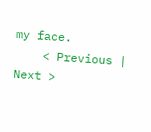my face.
    < Previous | Next >